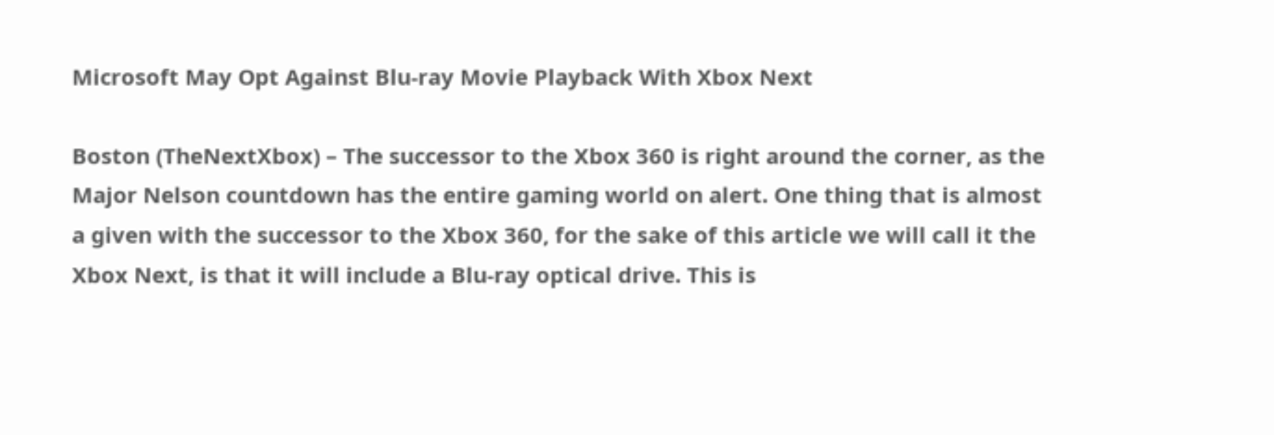Microsoft May Opt Against Blu-ray Movie Playback With Xbox Next

Boston (TheNextXbox) – The successor to the Xbox 360 is right around the corner, as the Major Nelson countdown has the entire gaming world on alert. One thing that is almost a given with the successor to the Xbox 360, for the sake of this article we will call it the Xbox Next, is that it will include a Blu-ray optical drive. This is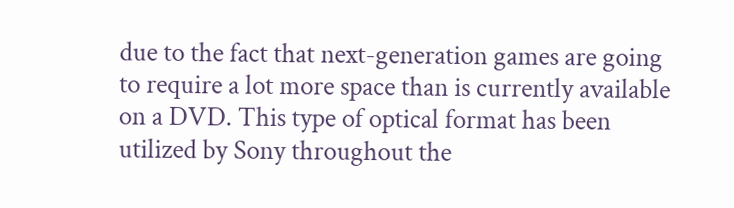due to the fact that next-generation games are going to require a lot more space than is currently available on a DVD. This type of optical format has been utilized by Sony throughout the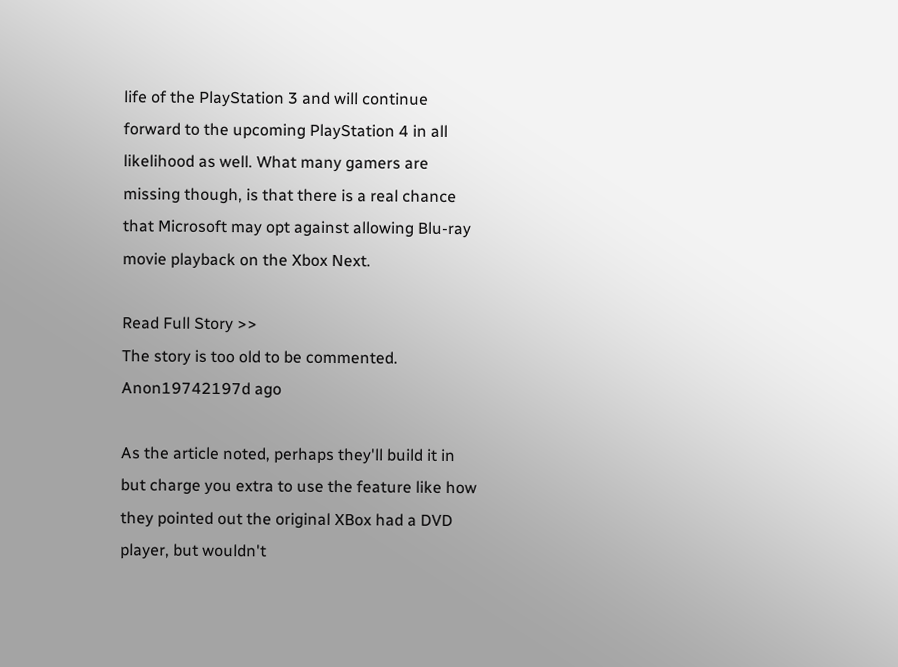life of the PlayStation 3 and will continue forward to the upcoming PlayStation 4 in all likelihood as well. What many gamers are missing though, is that there is a real chance that Microsoft may opt against allowing Blu-ray movie playback on the Xbox Next.

Read Full Story >>
The story is too old to be commented.
Anon19742197d ago

As the article noted, perhaps they'll build it in but charge you extra to use the feature like how they pointed out the original XBox had a DVD player, but wouldn't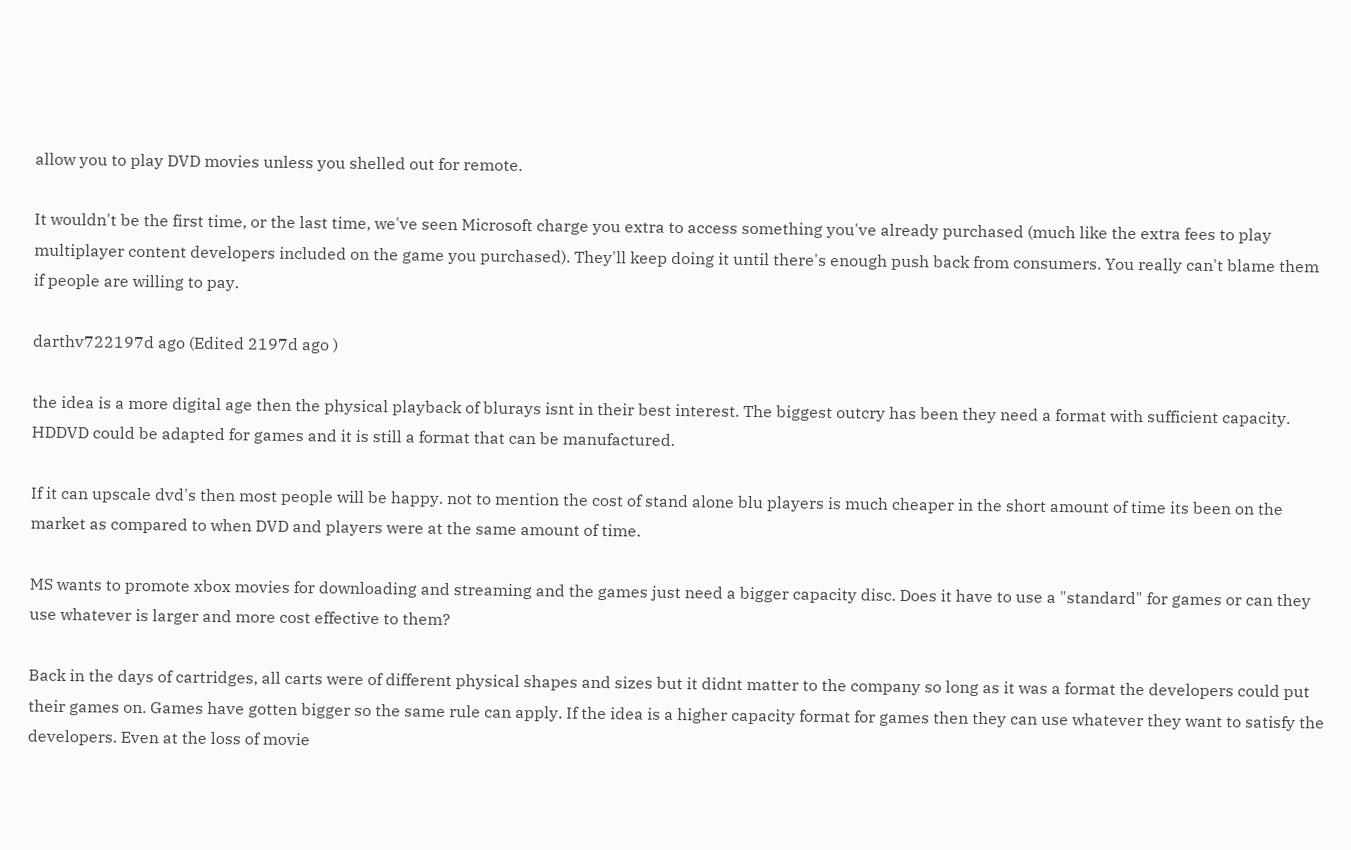allow you to play DVD movies unless you shelled out for remote.

It wouldn't be the first time, or the last time, we've seen Microsoft charge you extra to access something you've already purchased (much like the extra fees to play multiplayer content developers included on the game you purchased). They'll keep doing it until there's enough push back from consumers. You really can't blame them if people are willing to pay.

darthv722197d ago (Edited 2197d ago )

the idea is a more digital age then the physical playback of blurays isnt in their best interest. The biggest outcry has been they need a format with sufficient capacity. HDDVD could be adapted for games and it is still a format that can be manufactured.

If it can upscale dvd's then most people will be happy. not to mention the cost of stand alone blu players is much cheaper in the short amount of time its been on the market as compared to when DVD and players were at the same amount of time.

MS wants to promote xbox movies for downloading and streaming and the games just need a bigger capacity disc. Does it have to use a "standard" for games or can they use whatever is larger and more cost effective to them?

Back in the days of cartridges, all carts were of different physical shapes and sizes but it didnt matter to the company so long as it was a format the developers could put their games on. Games have gotten bigger so the same rule can apply. If the idea is a higher capacity format for games then they can use whatever they want to satisfy the developers. Even at the loss of movie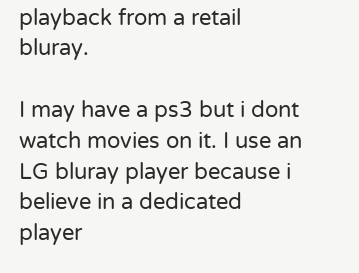playback from a retail bluray.

I may have a ps3 but i dont watch movies on it. I use an LG bluray player because i believe in a dedicated player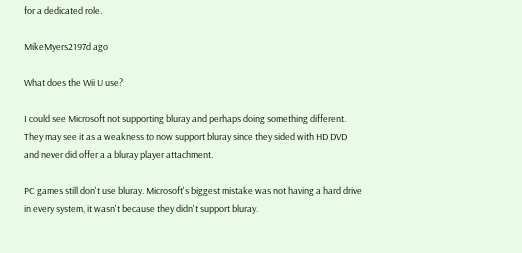for a dedicated role.

MikeMyers2197d ago

What does the Wii U use?

I could see Microsoft not supporting bluray and perhaps doing something different. They may see it as a weakness to now support bluray since they sided with HD DVD and never did offer a a bluray player attachment.

PC games still don't use bluray. Microsoft's biggest mistake was not having a hard drive in every system, it wasn't because they didn't support bluray.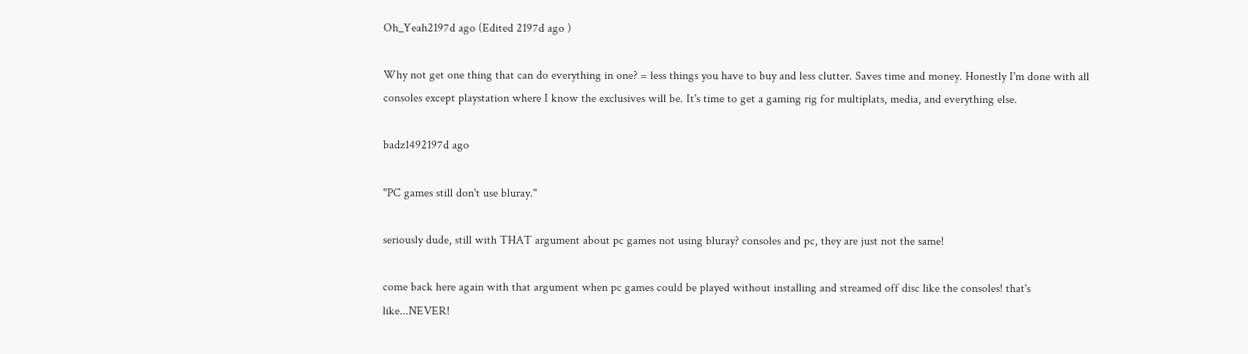Oh_Yeah2197d ago (Edited 2197d ago )

Why not get one thing that can do everything in one? = less things you have to buy and less clutter. Saves time and money. Honestly I'm done with all consoles except playstation where I know the exclusives will be. It's time to get a gaming rig for multiplats, media, and everything else.

badz1492197d ago

"PC games still don't use bluray."

seriously dude, still with THAT argument about pc games not using bluray? consoles and pc, they are just not the same!

come back here again with that argument when pc games could be played without installing and streamed off disc like the consoles! that's like...NEVER!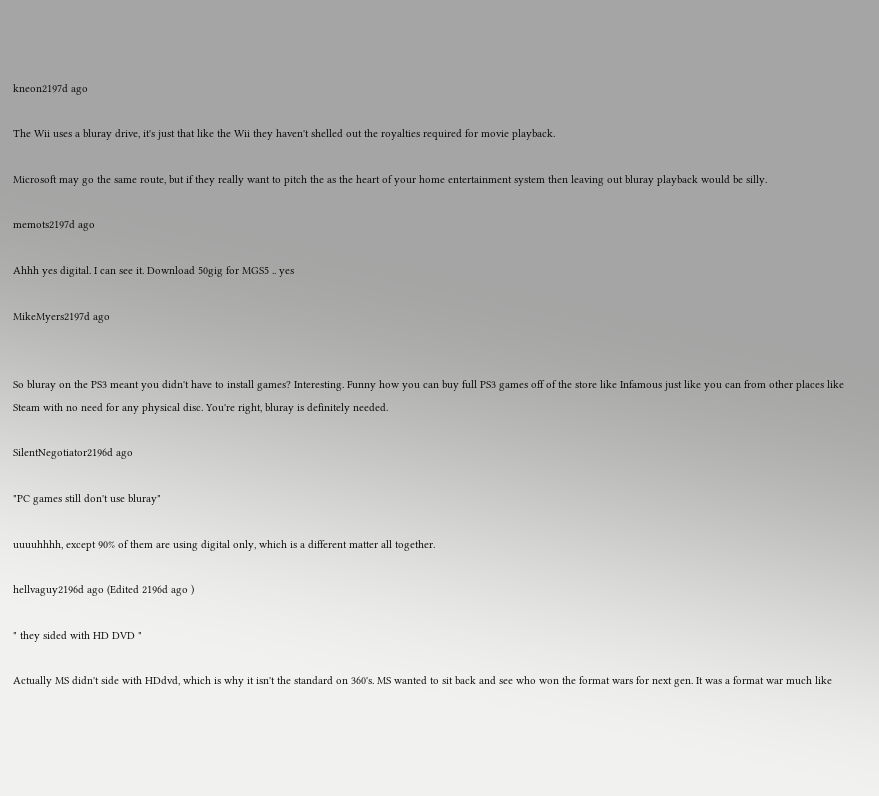kneon2197d ago

The Wii uses a bluray drive, it's just that like the Wii they haven't shelled out the royalties required for movie playback.

Microsoft may go the same route, but if they really want to pitch the as the heart of your home entertainment system then leaving out bluray playback would be silly.

memots2197d ago

Ahhh yes digital. I can see it. Download 50gig for MGS5 .. yes

MikeMyers2197d ago


So bluray on the PS3 meant you didn't have to install games? Interesting. Funny how you can buy full PS3 games off of the store like Infamous just like you can from other places like Steam with no need for any physical disc. You're right, bluray is definitely needed.

SilentNegotiator2196d ago

"PC games still don't use bluray"

uuuuhhhh, except 90% of them are using digital only, which is a different matter all together.

hellvaguy2196d ago (Edited 2196d ago )

" they sided with HD DVD "

Actually MS didn't side with HDdvd, which is why it isn't the standard on 360's. MS wanted to sit back and see who won the format wars for next gen. It was a format war much like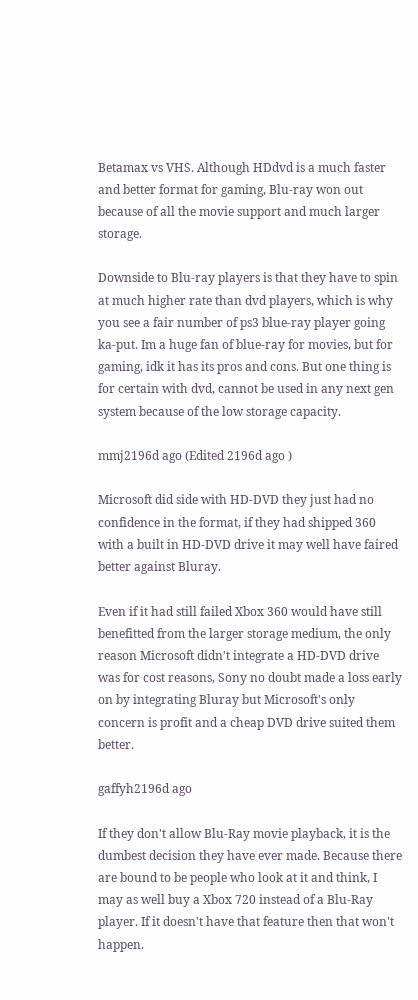Betamax vs VHS. Although HDdvd is a much faster and better format for gaming, Blu-ray won out because of all the movie support and much larger storage.

Downside to Blu-ray players is that they have to spin at much higher rate than dvd players, which is why you see a fair number of ps3 blue-ray player going ka-put. Im a huge fan of blue-ray for movies, but for gaming, idk it has its pros and cons. But one thing is for certain with dvd, cannot be used in any next gen system because of the low storage capacity.

mmj2196d ago (Edited 2196d ago )

Microsoft did side with HD-DVD they just had no confidence in the format, if they had shipped 360 with a built in HD-DVD drive it may well have faired better against Bluray.

Even if it had still failed Xbox 360 would have still benefitted from the larger storage medium, the only reason Microsoft didn't integrate a HD-DVD drive was for cost reasons, Sony no doubt made a loss early on by integrating Bluray but Microsoft's only concern is profit and a cheap DVD drive suited them better.

gaffyh2196d ago

If they don't allow Blu-Ray movie playback, it is the dumbest decision they have ever made. Because there are bound to be people who look at it and think, I may as well buy a Xbox 720 instead of a Blu-Ray player. If it doesn't have that feature then that won't happen.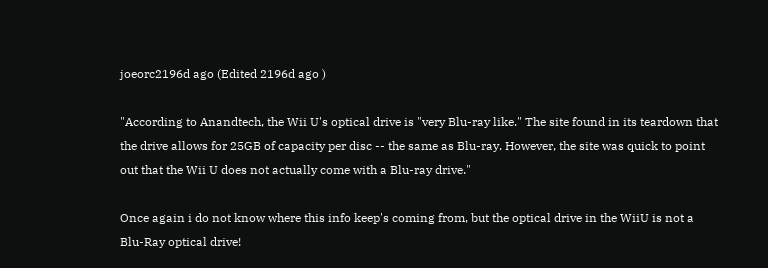joeorc2196d ago (Edited 2196d ago )

"According to Anandtech, the Wii U's optical drive is "very Blu-ray like." The site found in its teardown that the drive allows for 25GB of capacity per disc -- the same as Blu-ray. However, the site was quick to point out that the Wii U does not actually come with a Blu-ray drive."

Once again i do not know where this info keep's coming from, but the optical drive in the WiiU is not a Blu-Ray optical drive!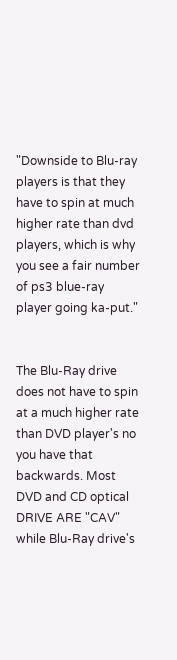"Downside to Blu-ray players is that they have to spin at much higher rate than dvd players, which is why you see a fair number of ps3 blue-ray player going ka-put."


The Blu-Ray drive does not have to spin at a much higher rate than DVD player's no you have that backwards. Most DVD and CD optical DRIVE ARE "CAV" while Blu-Ray drive's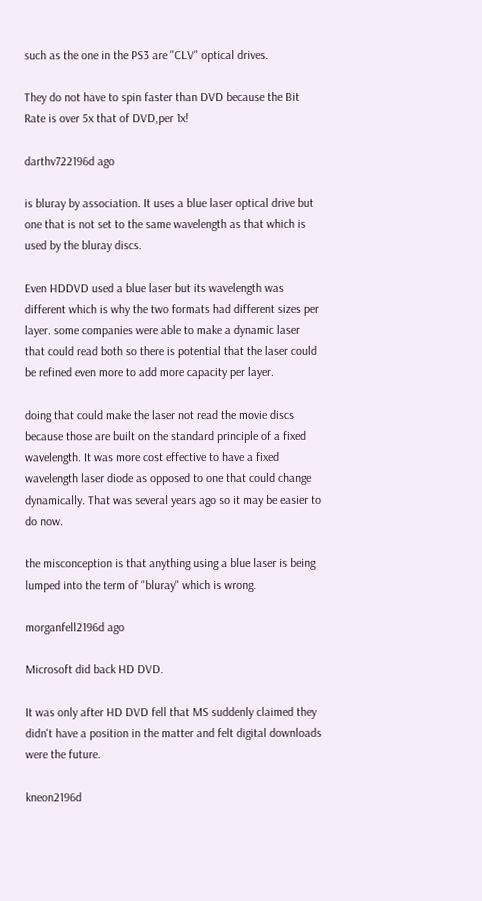such as the one in the PS3 are "CLV" optical drives.

They do not have to spin faster than DVD because the Bit Rate is over 5x that of DVD,per 1x!

darthv722196d ago

is bluray by association. It uses a blue laser optical drive but one that is not set to the same wavelength as that which is used by the bluray discs.

Even HDDVD used a blue laser but its wavelength was different which is why the two formats had different sizes per layer. some companies were able to make a dynamic laser that could read both so there is potential that the laser could be refined even more to add more capacity per layer.

doing that could make the laser not read the movie discs because those are built on the standard principle of a fixed wavelength. It was more cost effective to have a fixed wavelength laser diode as opposed to one that could change dynamically. That was several years ago so it may be easier to do now.

the misconception is that anything using a blue laser is being lumped into the term of "bluray" which is wrong.

morganfell2196d ago

Microsoft did back HD DVD.

It was only after HD DVD fell that MS suddenly claimed they didn't have a position in the matter and felt digital downloads were the future.

kneon2196d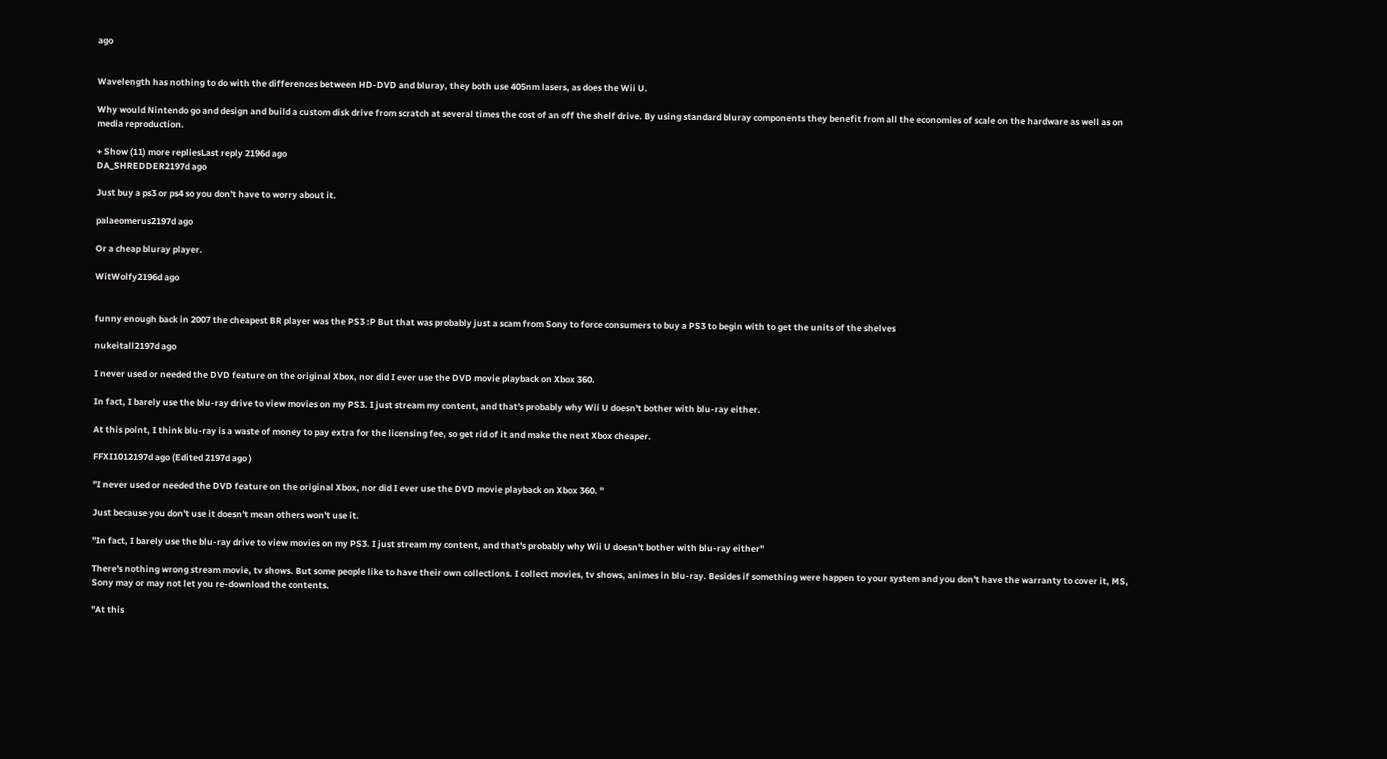ago


Wavelength has nothing to do with the differences between HD-DVD and bluray, they both use 405nm lasers, as does the Wii U.

Why would Nintendo go and design and build a custom disk drive from scratch at several times the cost of an off the shelf drive. By using standard bluray components they benefit from all the economies of scale on the hardware as well as on media reproduction.

+ Show (11) more repliesLast reply 2196d ago
DA_SHREDDER2197d ago

Just buy a ps3 or ps4 so you don't have to worry about it.

palaeomerus2197d ago

Or a cheap bluray player.

WitWolfy2196d ago


funny enough back in 2007 the cheapest BR player was the PS3 :P But that was probably just a scam from Sony to force consumers to buy a PS3 to begin with to get the units of the shelves

nukeitall2197d ago

I never used or needed the DVD feature on the original Xbox, nor did I ever use the DVD movie playback on Xbox 360.

In fact, I barely use the blu-ray drive to view movies on my PS3. I just stream my content, and that's probably why Wii U doesn't bother with blu-ray either.

At this point, I think blu-ray is a waste of money to pay extra for the licensing fee, so get rid of it and make the next Xbox cheaper.

FFXI1012197d ago (Edited 2197d ago )

"I never used or needed the DVD feature on the original Xbox, nor did I ever use the DVD movie playback on Xbox 360. "

Just because you don't use it doesn't mean others won't use it.

"In fact, I barely use the blu-ray drive to view movies on my PS3. I just stream my content, and that's probably why Wii U doesn't bother with blu-ray either"

There's nothing wrong stream movie, tv shows. But some people like to have their own collections. I collect movies, tv shows, animes in blu-ray. Besides if something were happen to your system and you don't have the warranty to cover it, MS, Sony may or may not let you re-download the contents.

"At this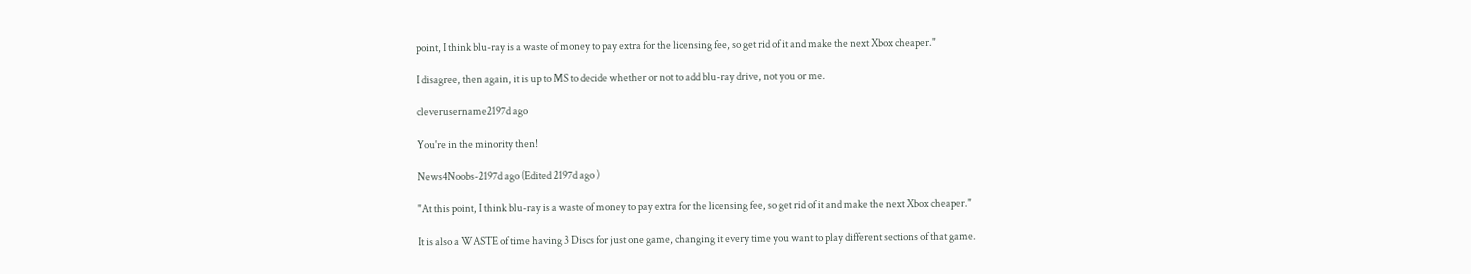point, I think blu-ray is a waste of money to pay extra for the licensing fee, so get rid of it and make the next Xbox cheaper."

I disagree, then again, it is up to MS to decide whether or not to add blu-ray drive, not you or me.

cleverusername2197d ago

You're in the minority then!

News4Noobs-2197d ago (Edited 2197d ago )

"At this point, I think blu-ray is a waste of money to pay extra for the licensing fee, so get rid of it and make the next Xbox cheaper."

It is also a WASTE of time having 3 Discs for just one game, changing it every time you want to play different sections of that game.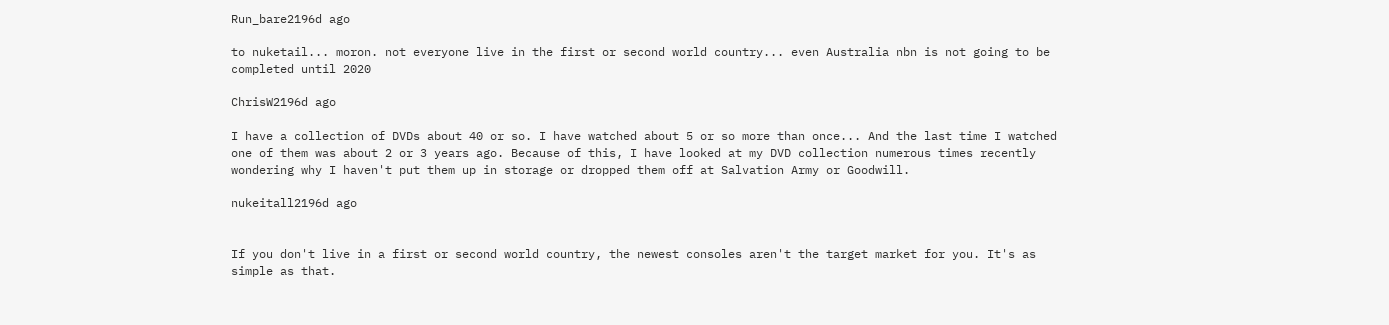Run_bare2196d ago

to nuketail... moron. not everyone live in the first or second world country... even Australia nbn is not going to be completed until 2020

ChrisW2196d ago

I have a collection of DVDs about 40 or so. I have watched about 5 or so more than once... And the last time I watched one of them was about 2 or 3 years ago. Because of this, I have looked at my DVD collection numerous times recently wondering why I haven't put them up in storage or dropped them off at Salvation Army or Goodwill.

nukeitall2196d ago


If you don't live in a first or second world country, the newest consoles aren't the target market for you. It's as simple as that.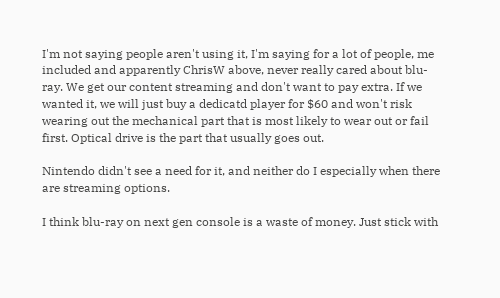I'm not saying people aren't using it, I'm saying for a lot of people, me included and apparently ChrisW above, never really cared about blu-ray. We get our content streaming and don't want to pay extra. If we wanted it, we will just buy a dedicatd player for $60 and won't risk wearing out the mechanical part that is most likely to wear out or fail first. Optical drive is the part that usually goes out.

Nintendo didn't see a need for it, and neither do I especially when there are streaming options.

I think blu-ray on next gen console is a waste of money. Just stick with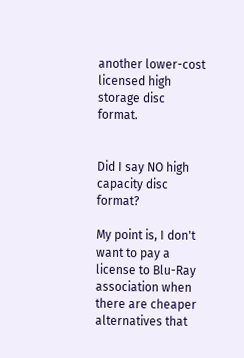another lower-cost licensed high storage disc format.


Did I say NO high capacity disc format?

My point is, I don't want to pay a license to Blu-Ray association when there are cheaper alternatives that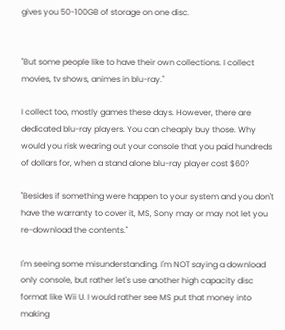gives you 50-100GB of storage on one disc.


"But some people like to have their own collections. I collect movies, tv shows, animes in blu-ray."

I collect too, mostly games these days. However, there are dedicated blu-ray players. You can cheaply buy those. Why would you risk wearing out your console that you paid hundreds of dollars for, when a stand alone blu-ray player cost $60?

"Besides if something were happen to your system and you don't have the warranty to cover it, MS, Sony may or may not let you re-download the contents."

I'm seeing some misunderstanding. I'm NOT saying a download only console, but rather let's use another high capacity disc format like Wii U. I would rather see MS put that money into making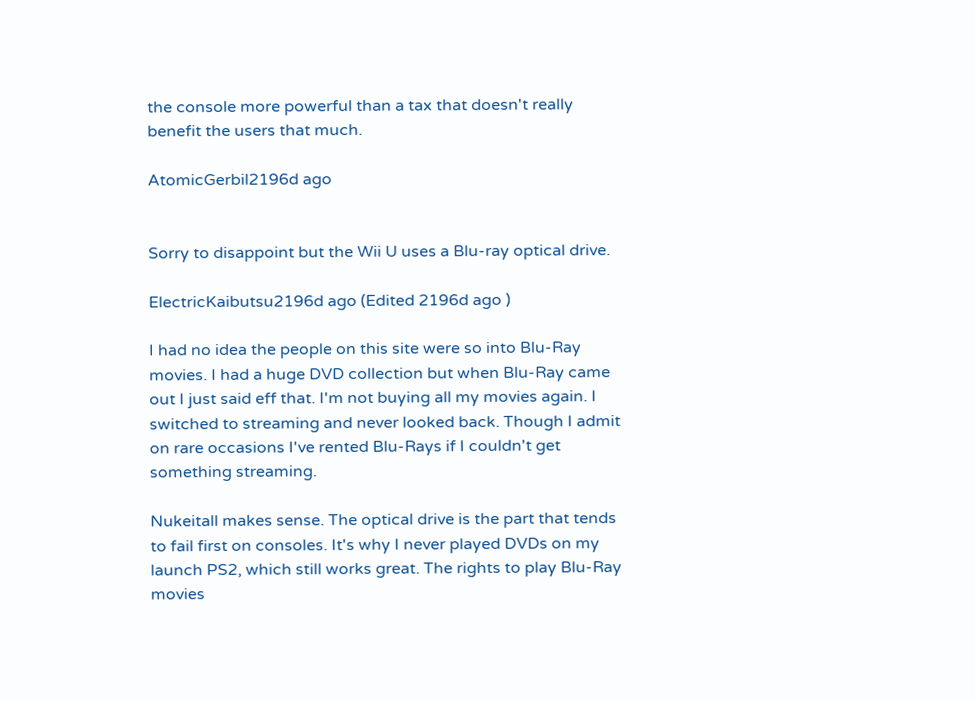the console more powerful than a tax that doesn't really benefit the users that much.

AtomicGerbil2196d ago


Sorry to disappoint but the Wii U uses a Blu-ray optical drive.

ElectricKaibutsu2196d ago (Edited 2196d ago )

I had no idea the people on this site were so into Blu-Ray movies. I had a huge DVD collection but when Blu-Ray came out I just said eff that. I'm not buying all my movies again. I switched to streaming and never looked back. Though I admit on rare occasions I've rented Blu-Rays if I couldn't get something streaming.

Nukeitall makes sense. The optical drive is the part that tends to fail first on consoles. It's why I never played DVDs on my launch PS2, which still works great. The rights to play Blu-Ray movies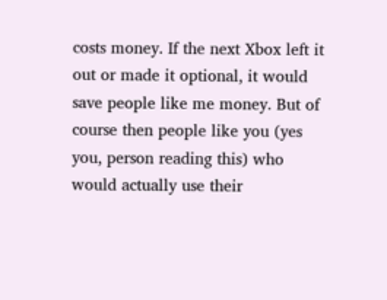costs money. If the next Xbox left it out or made it optional, it would save people like me money. But of course then people like you (yes you, person reading this) who would actually use their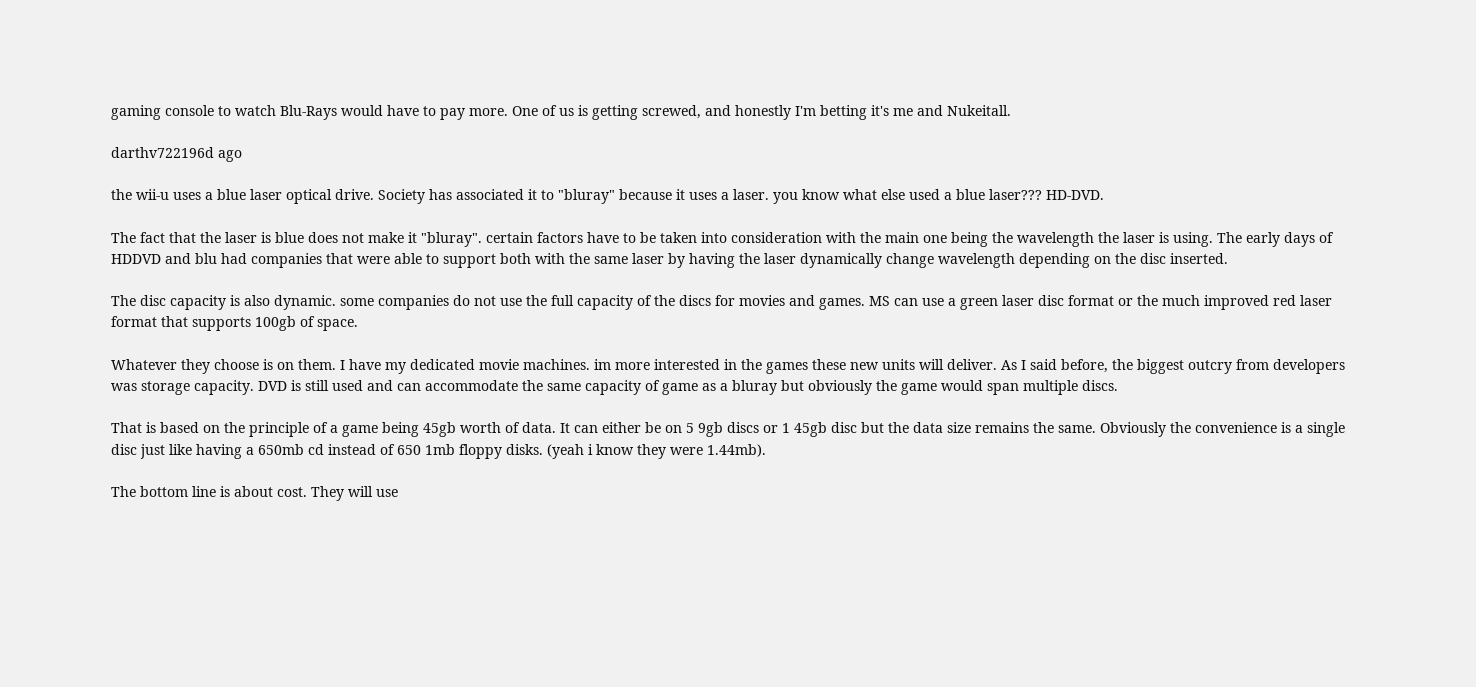gaming console to watch Blu-Rays would have to pay more. One of us is getting screwed, and honestly I'm betting it's me and Nukeitall.

darthv722196d ago

the wii-u uses a blue laser optical drive. Society has associated it to "bluray" because it uses a laser. you know what else used a blue laser??? HD-DVD.

The fact that the laser is blue does not make it "bluray". certain factors have to be taken into consideration with the main one being the wavelength the laser is using. The early days of HDDVD and blu had companies that were able to support both with the same laser by having the laser dynamically change wavelength depending on the disc inserted.

The disc capacity is also dynamic. some companies do not use the full capacity of the discs for movies and games. MS can use a green laser disc format or the much improved red laser format that supports 100gb of space.

Whatever they choose is on them. I have my dedicated movie machines. im more interested in the games these new units will deliver. As I said before, the biggest outcry from developers was storage capacity. DVD is still used and can accommodate the same capacity of game as a bluray but obviously the game would span multiple discs.

That is based on the principle of a game being 45gb worth of data. It can either be on 5 9gb discs or 1 45gb disc but the data size remains the same. Obviously the convenience is a single disc just like having a 650mb cd instead of 650 1mb floppy disks. (yeah i know they were 1.44mb).

The bottom line is about cost. They will use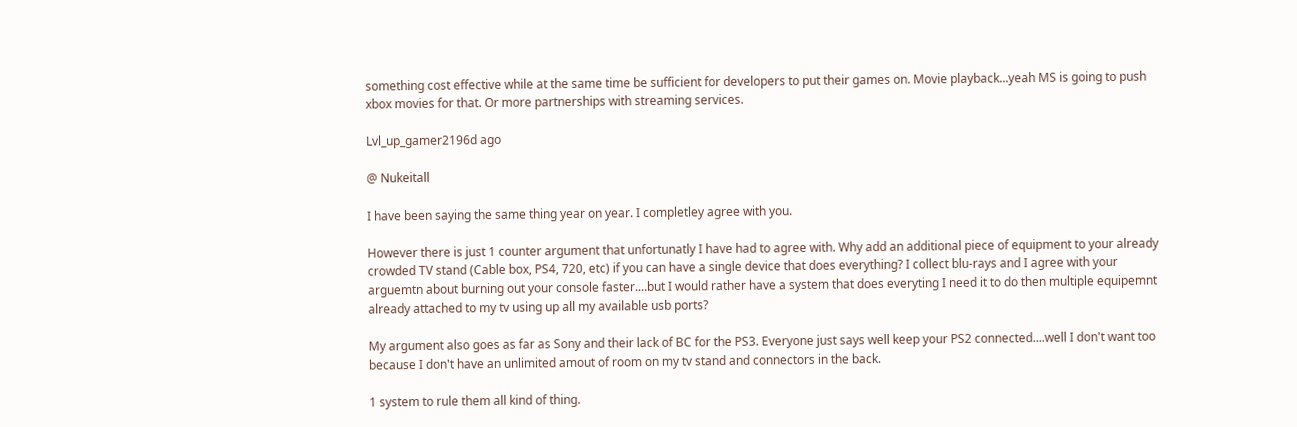something cost effective while at the same time be sufficient for developers to put their games on. Movie playback...yeah MS is going to push xbox movies for that. Or more partnerships with streaming services.

Lvl_up_gamer2196d ago

@ Nukeitall

I have been saying the same thing year on year. I completley agree with you.

However there is just 1 counter argument that unfortunatly I have had to agree with. Why add an additional piece of equipment to your already crowded TV stand (Cable box, PS4, 720, etc) if you can have a single device that does everything? I collect blu-rays and I agree with your arguemtn about burning out your console faster....but I would rather have a system that does everyting I need it to do then multiple equipemnt already attached to my tv using up all my available usb ports?

My argument also goes as far as Sony and their lack of BC for the PS3. Everyone just says well keep your PS2 connected....well I don't want too because I don't have an unlimited amout of room on my tv stand and connectors in the back.

1 system to rule them all kind of thing.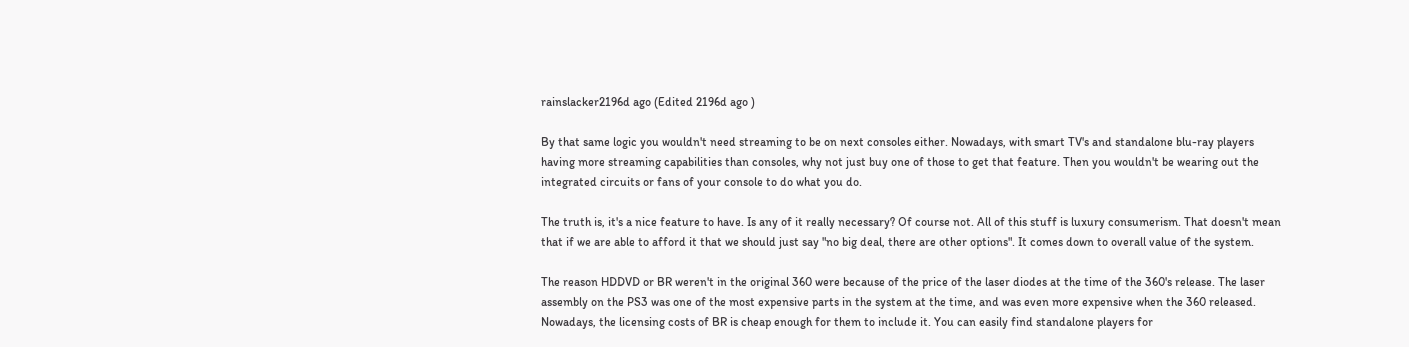rainslacker2196d ago (Edited 2196d ago )

By that same logic you wouldn't need streaming to be on next consoles either. Nowadays, with smart TV's and standalone blu-ray players having more streaming capabilities than consoles, why not just buy one of those to get that feature. Then you wouldn't be wearing out the integrated circuits or fans of your console to do what you do.

The truth is, it's a nice feature to have. Is any of it really necessary? Of course not. All of this stuff is luxury consumerism. That doesn't mean that if we are able to afford it that we should just say "no big deal, there are other options". It comes down to overall value of the system.

The reason HDDVD or BR weren't in the original 360 were because of the price of the laser diodes at the time of the 360's release. The laser assembly on the PS3 was one of the most expensive parts in the system at the time, and was even more expensive when the 360 released. Nowadays, the licensing costs of BR is cheap enough for them to include it. You can easily find standalone players for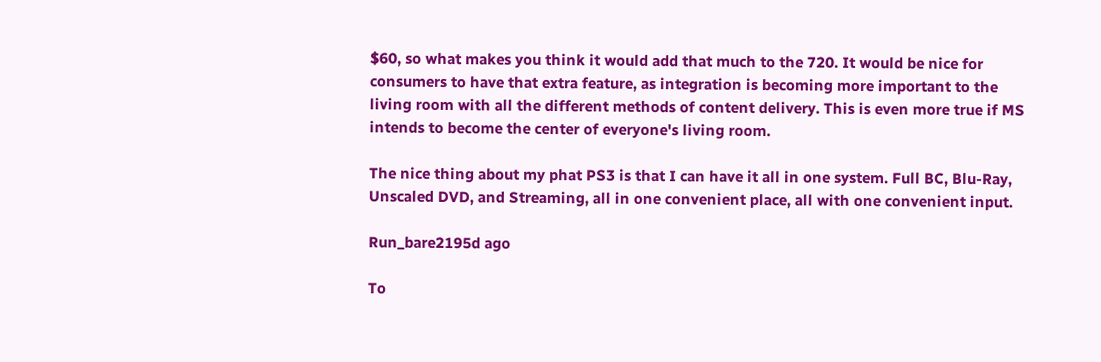$60, so what makes you think it would add that much to the 720. It would be nice for consumers to have that extra feature, as integration is becoming more important to the living room with all the different methods of content delivery. This is even more true if MS intends to become the center of everyone's living room.

The nice thing about my phat PS3 is that I can have it all in one system. Full BC, Blu-Ray, Unscaled DVD, and Streaming, all in one convenient place, all with one convenient input.

Run_bare2195d ago

To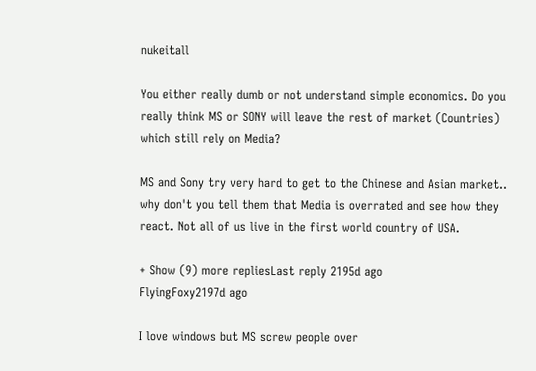nukeitall

You either really dumb or not understand simple economics. Do you really think MS or SONY will leave the rest of market (Countries) which still rely on Media?

MS and Sony try very hard to get to the Chinese and Asian market.. why don't you tell them that Media is overrated and see how they react. Not all of us live in the first world country of USA.

+ Show (9) more repliesLast reply 2195d ago
FlyingFoxy2197d ago

I love windows but MS screw people over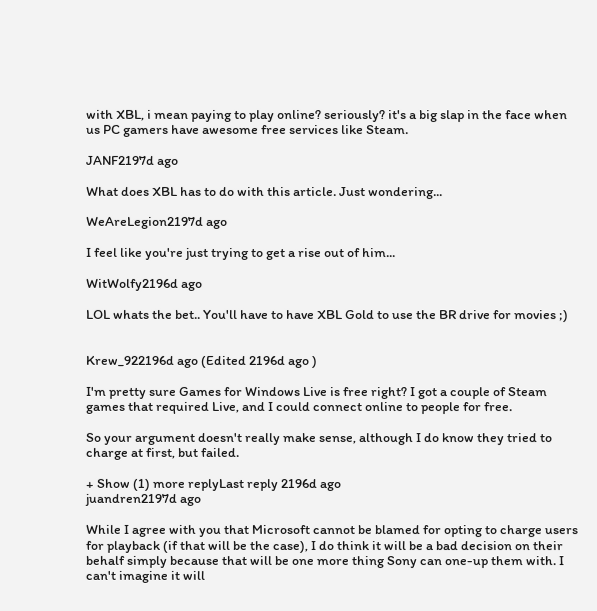with XBL, i mean paying to play online? seriously? it's a big slap in the face when us PC gamers have awesome free services like Steam.

JANF2197d ago

What does XBL has to do with this article. Just wondering...

WeAreLegion2197d ago

I feel like you're just trying to get a rise out of him...

WitWolfy2196d ago

LOL whats the bet.. You'll have to have XBL Gold to use the BR drive for movies ;)


Krew_922196d ago (Edited 2196d ago )

I'm pretty sure Games for Windows Live is free right? I got a couple of Steam games that required Live, and I could connect online to people for free.

So your argument doesn't really make sense, although I do know they tried to charge at first, but failed.

+ Show (1) more replyLast reply 2196d ago
juandren2197d ago

While I agree with you that Microsoft cannot be blamed for opting to charge users for playback (if that will be the case), I do think it will be a bad decision on their behalf simply because that will be one more thing Sony can one-up them with. I can't imagine it will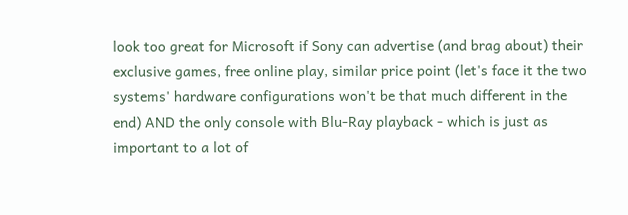look too great for Microsoft if Sony can advertise (and brag about) their exclusive games, free online play, similar price point (let's face it the two systems' hardware configurations won't be that much different in the end) AND the only console with Blu-Ray playback - which is just as important to a lot of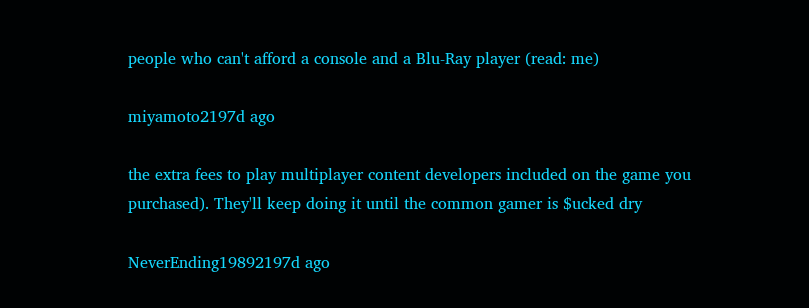people who can't afford a console and a Blu-Ray player (read: me)

miyamoto2197d ago

the extra fees to play multiplayer content developers included on the game you purchased). They'll keep doing it until the common gamer is $ucked dry

NeverEnding19892197d ago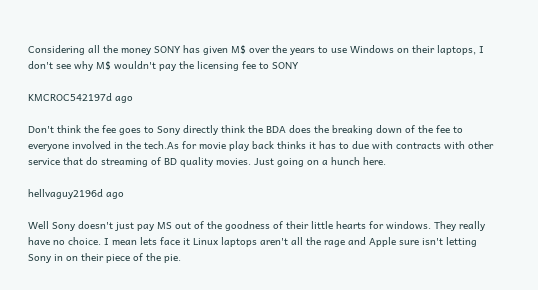Considering all the money SONY has given M$ over the years to use Windows on their laptops, I don't see why M$ wouldn't pay the licensing fee to SONY

KMCROC542197d ago

Don't think the fee goes to Sony directly think the BDA does the breaking down of the fee to everyone involved in the tech.As for movie play back thinks it has to due with contracts with other service that do streaming of BD quality movies. Just going on a hunch here.

hellvaguy2196d ago

Well Sony doesn't just pay MS out of the goodness of their little hearts for windows. They really have no choice. I mean lets face it Linux laptops aren't all the rage and Apple sure isn't letting Sony in on their piece of the pie.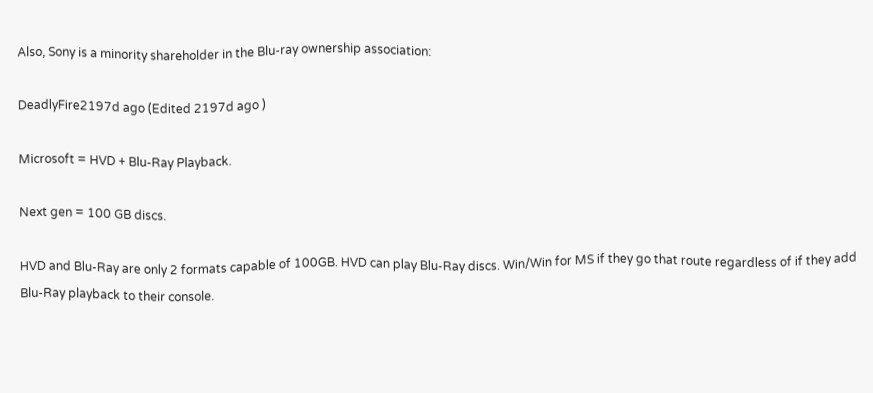Also, Sony is a minority shareholder in the Blu-ray ownership association:

DeadlyFire2197d ago (Edited 2197d ago )

Microsoft = HVD + Blu-Ray Playback.

Next gen = 100 GB discs.

HVD and Blu-Ray are only 2 formats capable of 100GB. HVD can play Blu-Ray discs. Win/Win for MS if they go that route regardless of if they add Blu-Ray playback to their console.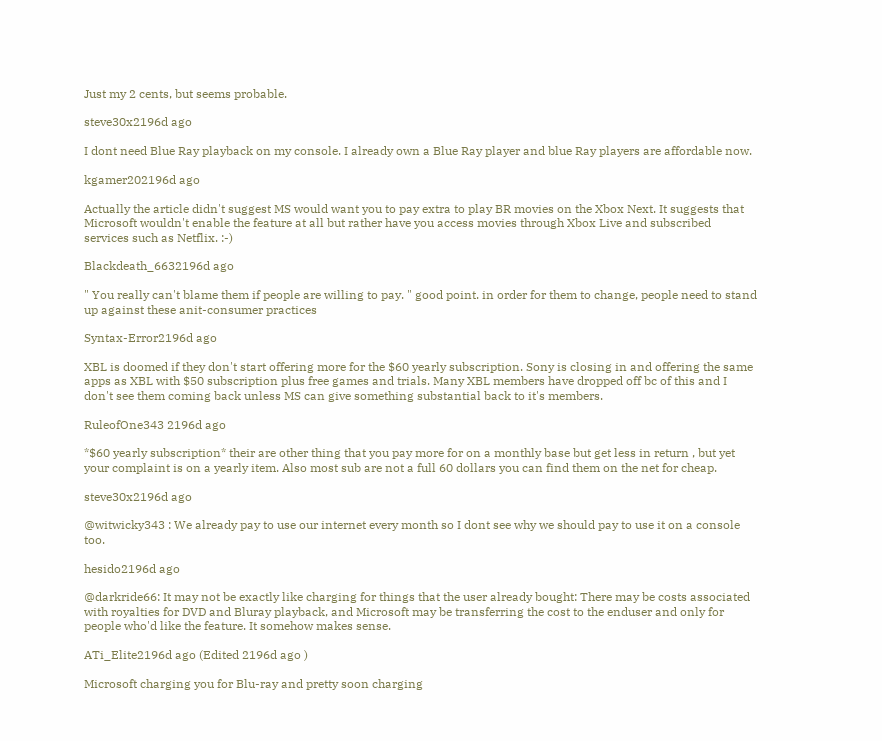Just my 2 cents, but seems probable.

steve30x2196d ago

I dont need Blue Ray playback on my console. I already own a Blue Ray player and blue Ray players are affordable now.

kgamer202196d ago

Actually the article didn't suggest MS would want you to pay extra to play BR movies on the Xbox Next. It suggests that Microsoft wouldn't enable the feature at all but rather have you access movies through Xbox Live and subscribed services such as Netflix. :-)

Blackdeath_6632196d ago

" You really can't blame them if people are willing to pay. " good point. in order for them to change, people need to stand up against these anit-consumer practices

Syntax-Error2196d ago

XBL is doomed if they don't start offering more for the $60 yearly subscription. Sony is closing in and offering the same apps as XBL with $50 subscription plus free games and trials. Many XBL members have dropped off bc of this and I don't see them coming back unless MS can give something substantial back to it's members.

RuleofOne343 2196d ago

*$60 yearly subscription* their are other thing that you pay more for on a monthly base but get less in return , but yet your complaint is on a yearly item. Also most sub are not a full 60 dollars you can find them on the net for cheap.

steve30x2196d ago

@witwicky343 : We already pay to use our internet every month so I dont see why we should pay to use it on a console too.

hesido2196d ago

@darkride66: It may not be exactly like charging for things that the user already bought: There may be costs associated with royalties for DVD and Bluray playback, and Microsoft may be transferring the cost to the enduser and only for people who'd like the feature. It somehow makes sense.

ATi_Elite2196d ago (Edited 2196d ago )

Microsoft charging you for Blu-ray and pretty soon charging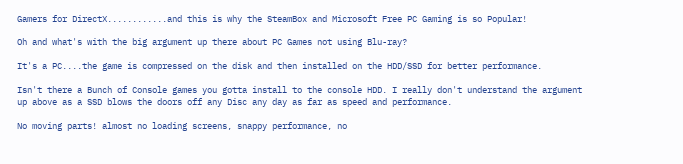Gamers for DirectX............and this is why the SteamBox and Microsoft Free PC Gaming is so Popular!

Oh and what's with the big argument up there about PC Games not using Blu-ray?

It's a PC....the game is compressed on the disk and then installed on the HDD/SSD for better performance.

Isn't there a Bunch of Console games you gotta install to the console HDD. I really don't understand the argument up above as a SSD blows the doors off any Disc any day as far as speed and performance.

No moving parts! almost no loading screens, snappy performance, no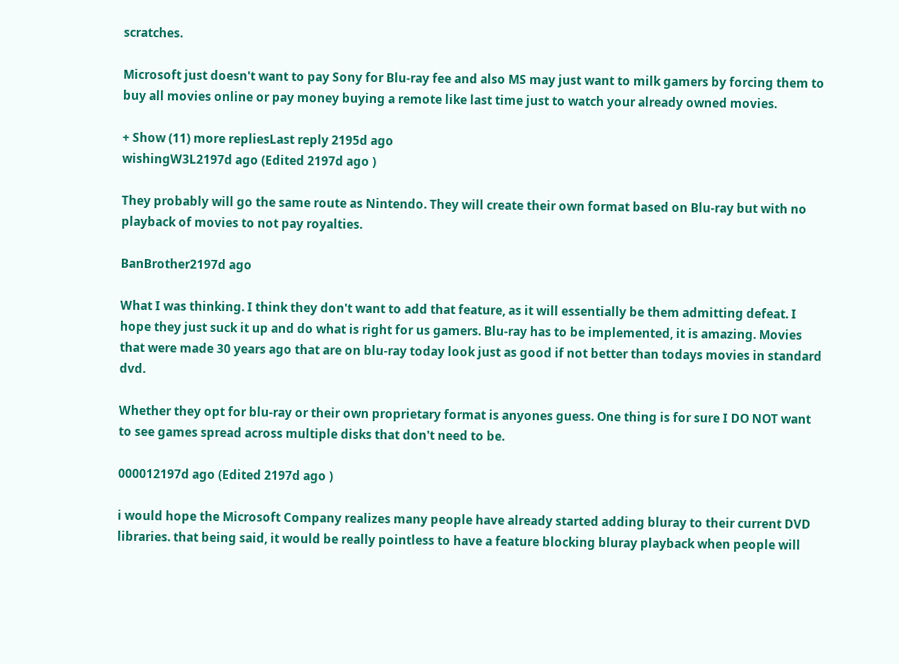scratches.

Microsoft just doesn't want to pay Sony for Blu-ray fee and also MS may just want to milk gamers by forcing them to buy all movies online or pay money buying a remote like last time just to watch your already owned movies.

+ Show (11) more repliesLast reply 2195d ago
wishingW3L2197d ago (Edited 2197d ago )

They probably will go the same route as Nintendo. They will create their own format based on Blu-ray but with no playback of movies to not pay royalties.

BanBrother2197d ago

What I was thinking. I think they don't want to add that feature, as it will essentially be them admitting defeat. I hope they just suck it up and do what is right for us gamers. Blu-ray has to be implemented, it is amazing. Movies that were made 30 years ago that are on blu-ray today look just as good if not better than todays movies in standard dvd.

Whether they opt for blu-ray or their own proprietary format is anyones guess. One thing is for sure I DO NOT want to see games spread across multiple disks that don't need to be.

000012197d ago (Edited 2197d ago )

i would hope the Microsoft Company realizes many people have already started adding bluray to their current DVD libraries. that being said, it would be really pointless to have a feature blocking bluray playback when people will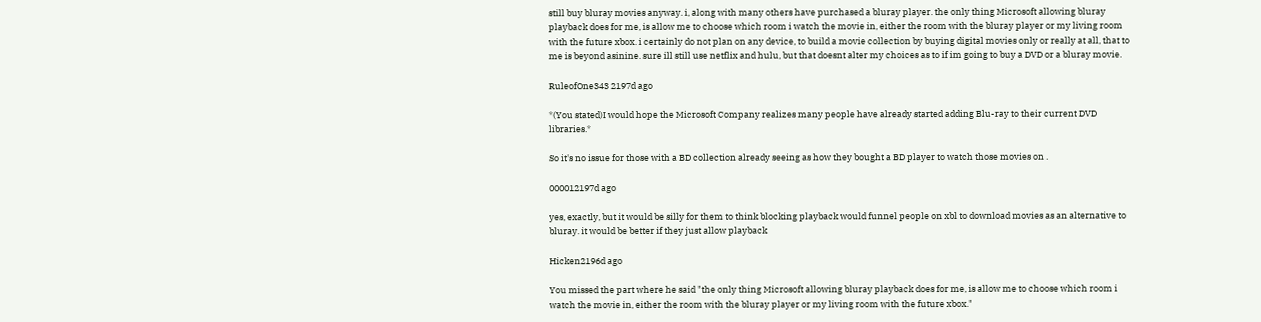still buy bluray movies anyway. i, along with many others have purchased a bluray player. the only thing Microsoft allowing bluray playback does for me, is allow me to choose which room i watch the movie in, either the room with the bluray player or my living room with the future xbox. i certainly do not plan on any device, to build a movie collection by buying digital movies only or really at all, that to me is beyond asinine. sure ill still use netflix and hulu, but that doesnt alter my choices as to if im going to buy a DVD or a bluray movie.

RuleofOne343 2197d ago

*(You stated)I would hope the Microsoft Company realizes many people have already started adding Blu-ray to their current DVD libraries.*

So it's no issue for those with a BD collection already seeing as how they bought a BD player to watch those movies on .

000012197d ago

yes, exactly, but it would be silly for them to think blocking playback would funnel people on xbl to download movies as an alternative to bluray. it would be better if they just allow playback

Hicken2196d ago

You missed the part where he said "the only thing Microsoft allowing bluray playback does for me, is allow me to choose which room i watch the movie in, either the room with the bluray player or my living room with the future xbox."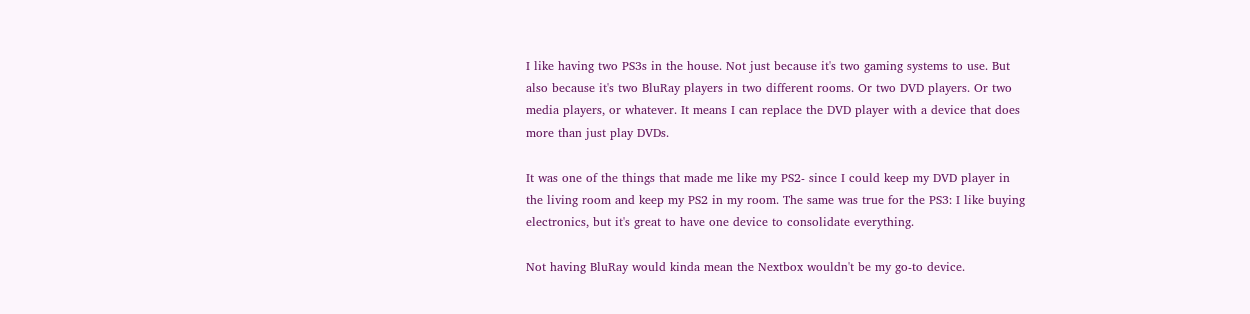I like having two PS3s in the house. Not just because it's two gaming systems to use. But also because it's two BluRay players in two different rooms. Or two DVD players. Or two media players, or whatever. It means I can replace the DVD player with a device that does more than just play DVDs.

It was one of the things that made me like my PS2- since I could keep my DVD player in the living room and keep my PS2 in my room. The same was true for the PS3: I like buying electronics, but it's great to have one device to consolidate everything.

Not having BluRay would kinda mean the Nextbox wouldn't be my go-to device.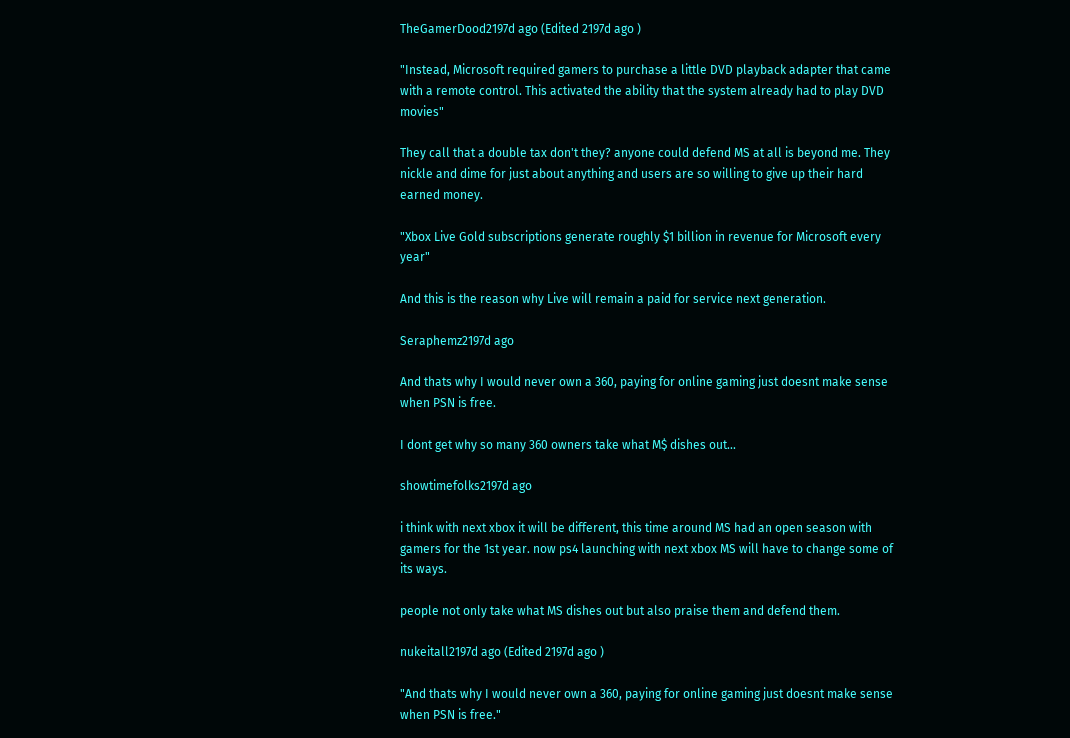TheGamerDood2197d ago (Edited 2197d ago )

"Instead, Microsoft required gamers to purchase a little DVD playback adapter that came with a remote control. This activated the ability that the system already had to play DVD movies"

They call that a double tax don't they? anyone could defend MS at all is beyond me. They nickle and dime for just about anything and users are so willing to give up their hard earned money.

"Xbox Live Gold subscriptions generate roughly $1 billion in revenue for Microsoft every year"

And this is the reason why Live will remain a paid for service next generation.

Seraphemz2197d ago

And thats why I would never own a 360, paying for online gaming just doesnt make sense when PSN is free.

I dont get why so many 360 owners take what M$ dishes out...

showtimefolks2197d ago

i think with next xbox it will be different, this time around MS had an open season with gamers for the 1st year. now ps4 launching with next xbox MS will have to change some of its ways.

people not only take what MS dishes out but also praise them and defend them.

nukeitall2197d ago (Edited 2197d ago )

"And thats why I would never own a 360, paying for online gaming just doesnt make sense when PSN is free."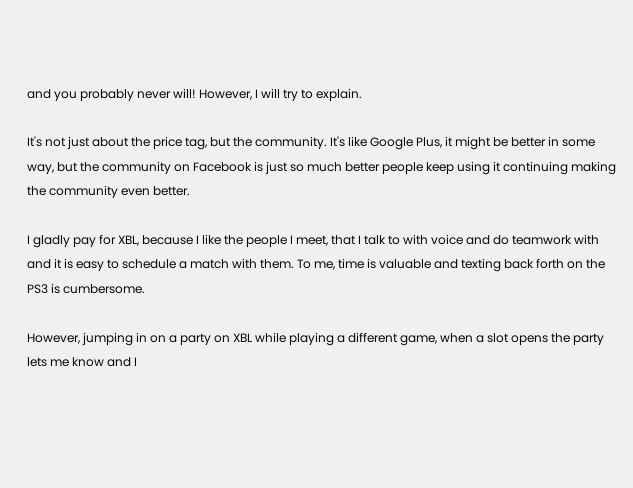and you probably never will! However, I will try to explain.

It's not just about the price tag, but the community. It's like Google Plus, it might be better in some way, but the community on Facebook is just so much better people keep using it continuing making the community even better.

I gladly pay for XBL, because I like the people I meet, that I talk to with voice and do teamwork with and it is easy to schedule a match with them. To me, time is valuable and texting back forth on the PS3 is cumbersome.

However, jumping in on a party on XBL while playing a different game, when a slot opens the party lets me know and I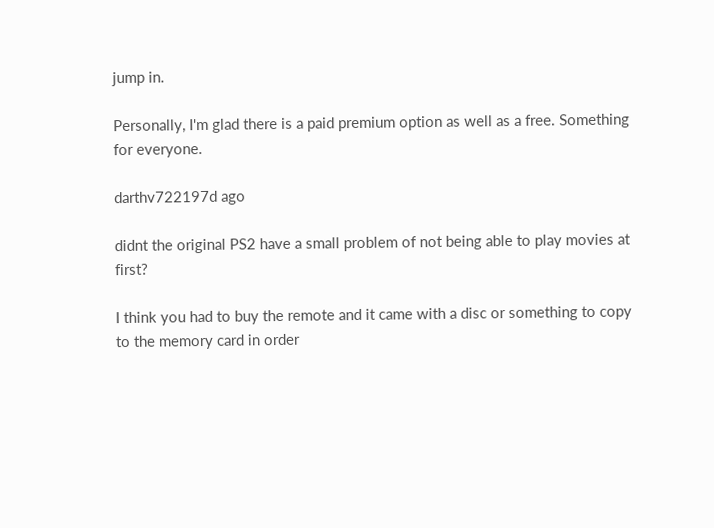jump in.

Personally, I'm glad there is a paid premium option as well as a free. Something for everyone.

darthv722197d ago

didnt the original PS2 have a small problem of not being able to play movies at first?

I think you had to buy the remote and it came with a disc or something to copy to the memory card in order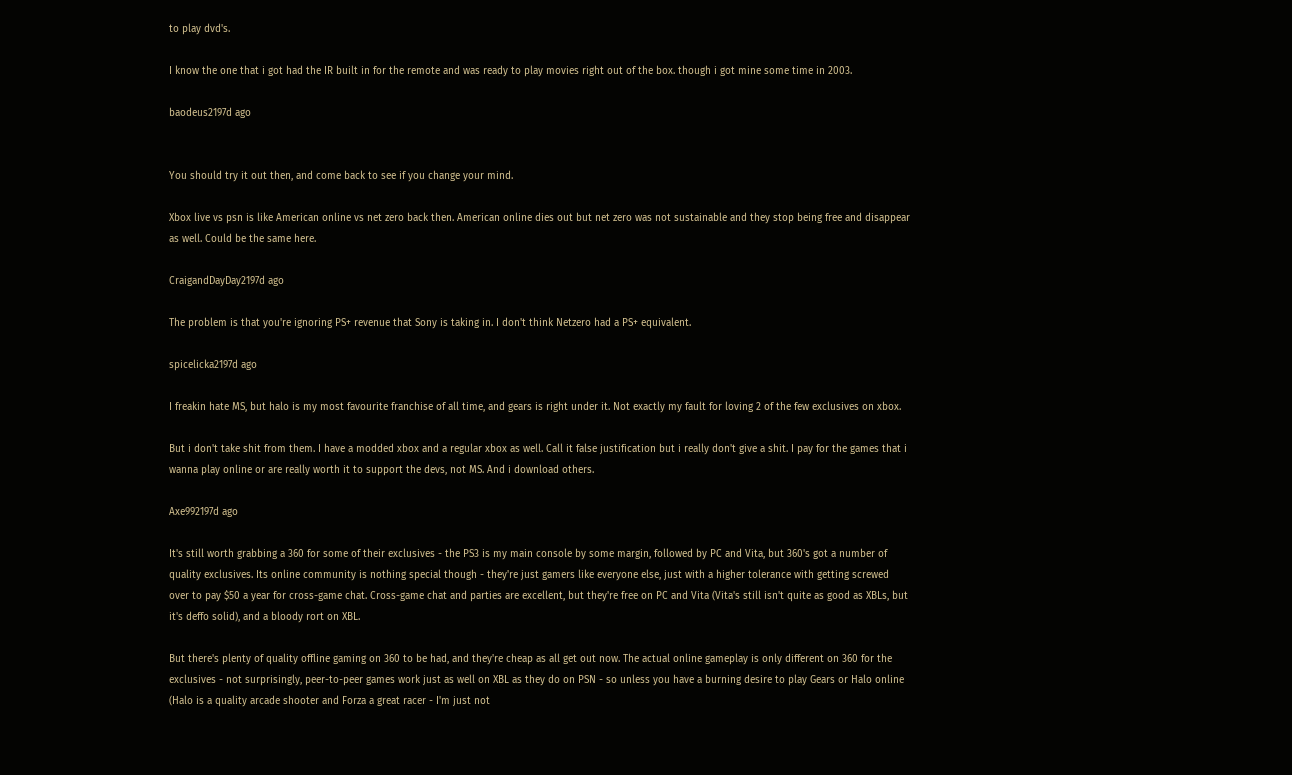to play dvd's.

I know the one that i got had the IR built in for the remote and was ready to play movies right out of the box. though i got mine some time in 2003.

baodeus2197d ago


You should try it out then, and come back to see if you change your mind.

Xbox live vs psn is like American online vs net zero back then. American online dies out but net zero was not sustainable and they stop being free and disappear as well. Could be the same here.

CraigandDayDay2197d ago

The problem is that you're ignoring PS+ revenue that Sony is taking in. I don't think Netzero had a PS+ equivalent.

spicelicka2197d ago

I freakin hate MS, but halo is my most favourite franchise of all time, and gears is right under it. Not exactly my fault for loving 2 of the few exclusives on xbox.

But i don't take shit from them. I have a modded xbox and a regular xbox as well. Call it false justification but i really don't give a shit. I pay for the games that i wanna play online or are really worth it to support the devs, not MS. And i download others.

Axe992197d ago

It's still worth grabbing a 360 for some of their exclusives - the PS3 is my main console by some margin, followed by PC and Vita, but 360's got a number of quality exclusives. Its online community is nothing special though - they're just gamers like everyone else, just with a higher tolerance with getting screwed over to pay $50 a year for cross-game chat. Cross-game chat and parties are excellent, but they're free on PC and Vita (Vita's still isn't quite as good as XBLs, but it's deffo solid), and a bloody rort on XBL.

But there's plenty of quality offline gaming on 360 to be had, and they're cheap as all get out now. The actual online gameplay is only different on 360 for the exclusives - not surprisingly, peer-to-peer games work just as well on XBL as they do on PSN - so unless you have a burning desire to play Gears or Halo online (Halo is a quality arcade shooter and Forza a great racer - I'm just not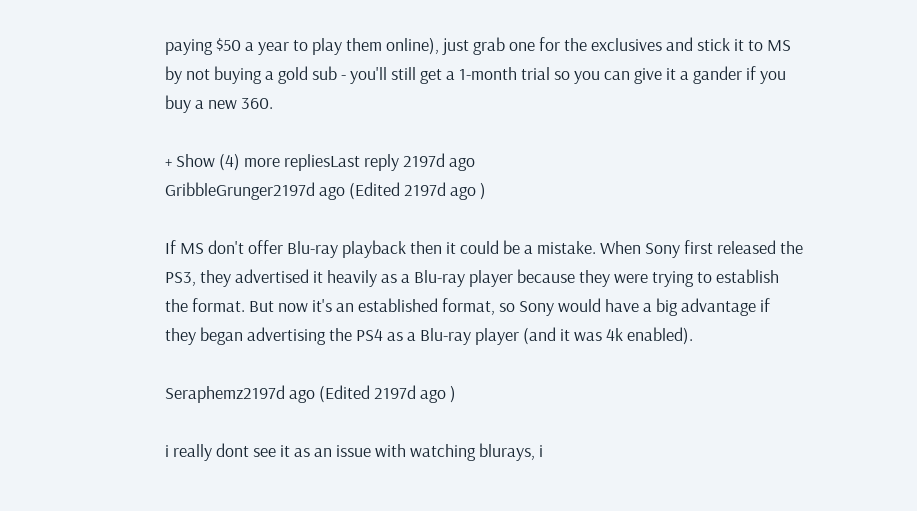paying $50 a year to play them online), just grab one for the exclusives and stick it to MS by not buying a gold sub - you'll still get a 1-month trial so you can give it a gander if you buy a new 360.

+ Show (4) more repliesLast reply 2197d ago
GribbleGrunger2197d ago (Edited 2197d ago )

If MS don't offer Blu-ray playback then it could be a mistake. When Sony first released the PS3, they advertised it heavily as a Blu-ray player because they were trying to establish the format. But now it's an established format, so Sony would have a big advantage if they began advertising the PS4 as a Blu-ray player (and it was 4k enabled).

Seraphemz2197d ago (Edited 2197d ago )

i really dont see it as an issue with watching blurays, i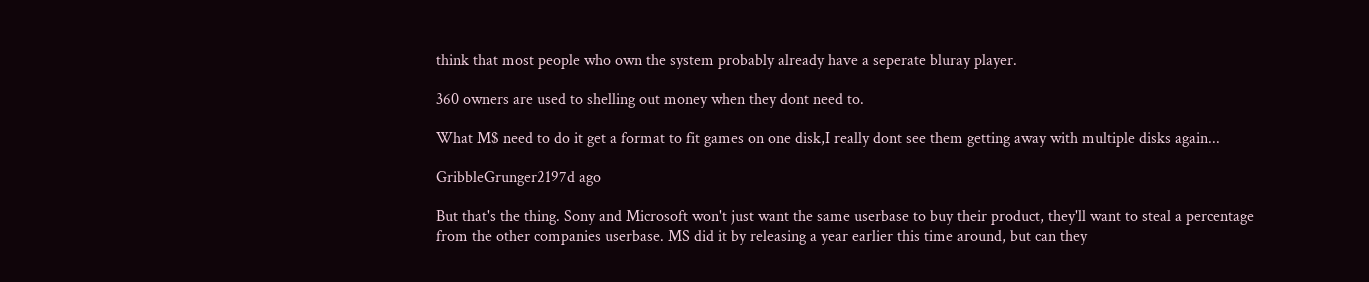think that most people who own the system probably already have a seperate bluray player.

360 owners are used to shelling out money when they dont need to.

What M$ need to do it get a format to fit games on one disk,I really dont see them getting away with multiple disks again...

GribbleGrunger2197d ago

But that's the thing. Sony and Microsoft won't just want the same userbase to buy their product, they'll want to steal a percentage from the other companies userbase. MS did it by releasing a year earlier this time around, but can they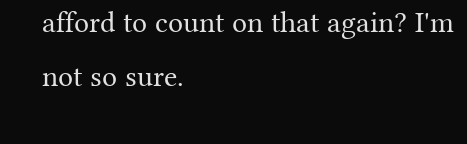afford to count on that again? I'm not so sure.